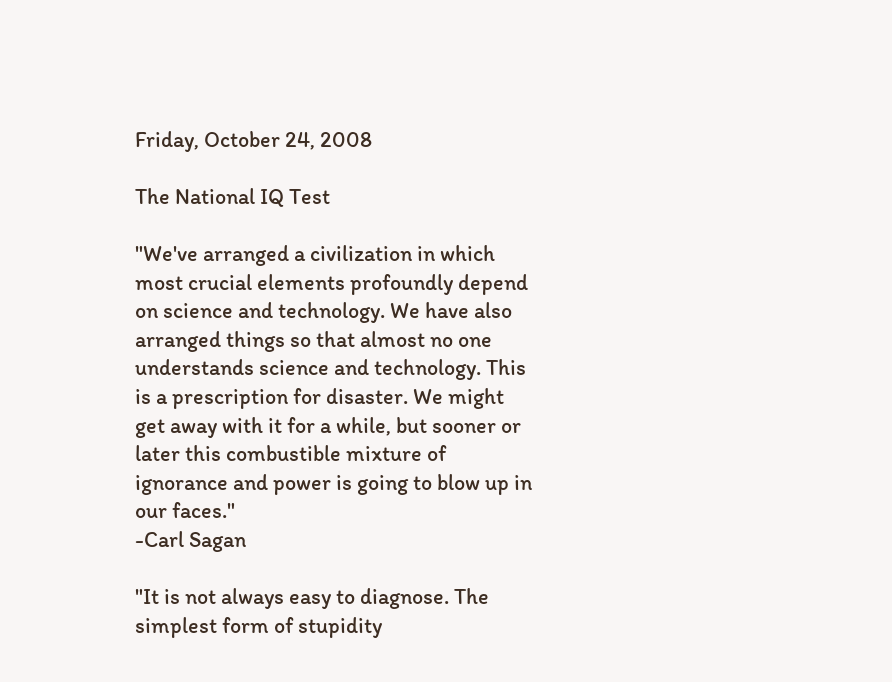Friday, October 24, 2008

The National IQ Test

"We've arranged a civilization in which most crucial elements profoundly depend on science and technology. We have also arranged things so that almost no one understands science and technology. This is a prescription for disaster. We might get away with it for a while, but sooner or later this combustible mixture of ignorance and power is going to blow up in our faces."
-Carl Sagan

"It is not always easy to diagnose. The simplest form of stupidity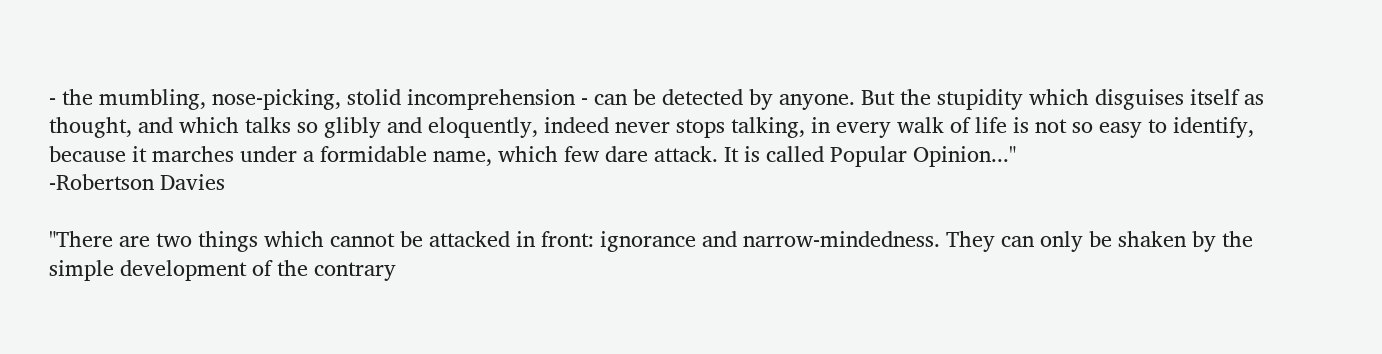- the mumbling, nose-picking, stolid incomprehension - can be detected by anyone. But the stupidity which disguises itself as thought, and which talks so glibly and eloquently, indeed never stops talking, in every walk of life is not so easy to identify, because it marches under a formidable name, which few dare attack. It is called Popular Opinion..."
-Robertson Davies

"There are two things which cannot be attacked in front: ignorance and narrow-mindedness. They can only be shaken by the simple development of the contrary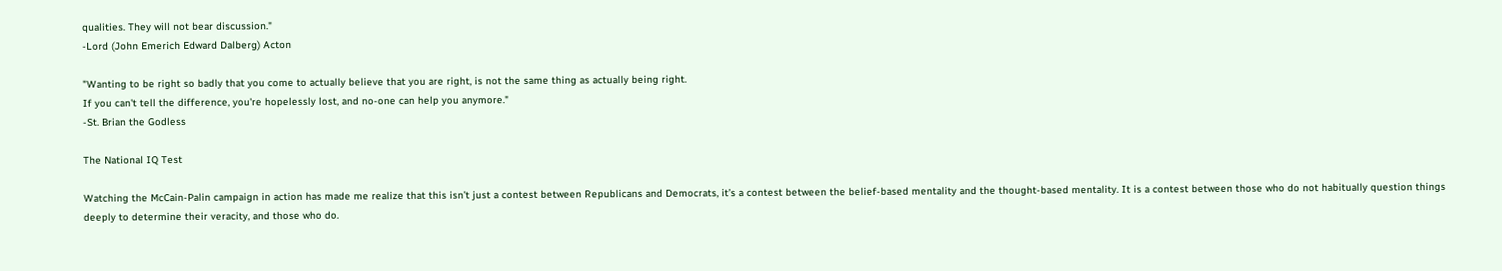qualities. They will not bear discussion."
-Lord (John Emerich Edward Dalberg) Acton

"Wanting to be right so badly that you come to actually believe that you are right, is not the same thing as actually being right.
If you can't tell the difference, you're hopelessly lost, and no-one can help you anymore."
-St. Brian the Godless

The National IQ Test

Watching the McCain-Palin campaign in action has made me realize that this isn’t just a contest between Republicans and Democrats, it’s a contest between the belief-based mentality and the thought-based mentality. It is a contest between those who do not habitually question things deeply to determine their veracity, and those who do.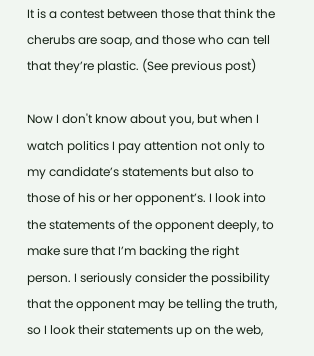It is a contest between those that think the cherubs are soap, and those who can tell that they’re plastic. (See previous post)

Now I don't know about you, but when I watch politics I pay attention not only to my candidate’s statements but also to those of his or her opponent’s. I look into the statements of the opponent deeply, to make sure that I’m backing the right person. I seriously consider the possibility that the opponent may be telling the truth, so I look their statements up on the web,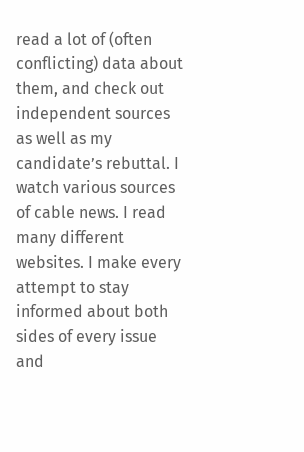read a lot of (often conflicting) data about them, and check out independent sources as well as my candidate’s rebuttal. I watch various sources of cable news. I read many different websites. I make every attempt to stay informed about both sides of every issue and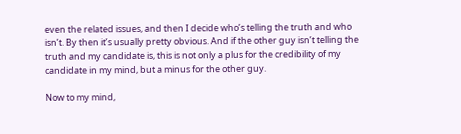even the related issues, and then I decide who’s telling the truth and who isn’t. By then it’s usually pretty obvious. And if the other guy isn’t telling the truth and my candidate is, this is not only a plus for the credibility of my candidate in my mind, but a minus for the other guy.

Now to my mind,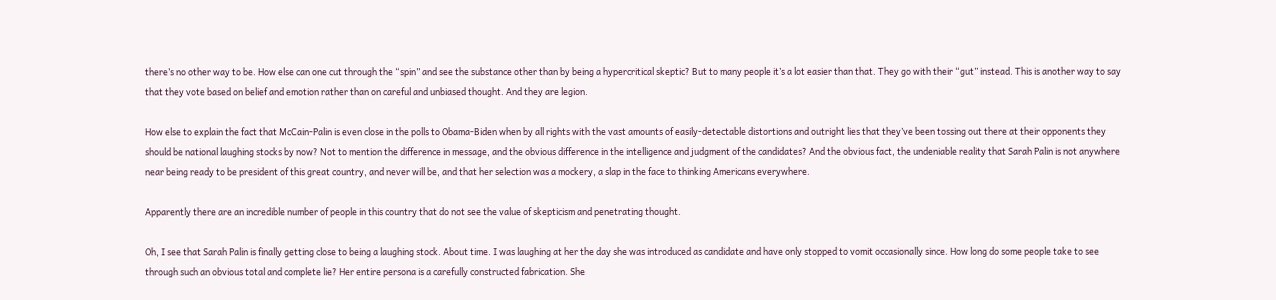there’s no other way to be. How else can one cut through the “spin” and see the substance other than by being a hypercritical skeptic? But to many people it’s a lot easier than that. They go with their “gut” instead. This is another way to say that they vote based on belief and emotion rather than on careful and unbiased thought. And they are legion.

How else to explain the fact that McCain-Palin is even close in the polls to Obama-Biden when by all rights with the vast amounts of easily-detectable distortions and outright lies that they’ve been tossing out there at their opponents they should be national laughing stocks by now? Not to mention the difference in message, and the obvious difference in the intelligence and judgment of the candidates? And the obvious fact, the undeniable reality that Sarah Palin is not anywhere near being ready to be president of this great country, and never will be, and that her selection was a mockery, a slap in the face to thinking Americans everywhere.

Apparently there are an incredible number of people in this country that do not see the value of skepticism and penetrating thought.

Oh, I see that Sarah Palin is finally getting close to being a laughing stock. About time. I was laughing at her the day she was introduced as candidate and have only stopped to vomit occasionally since. How long do some people take to see through such an obvious total and complete lie? Her entire persona is a carefully constructed fabrication. She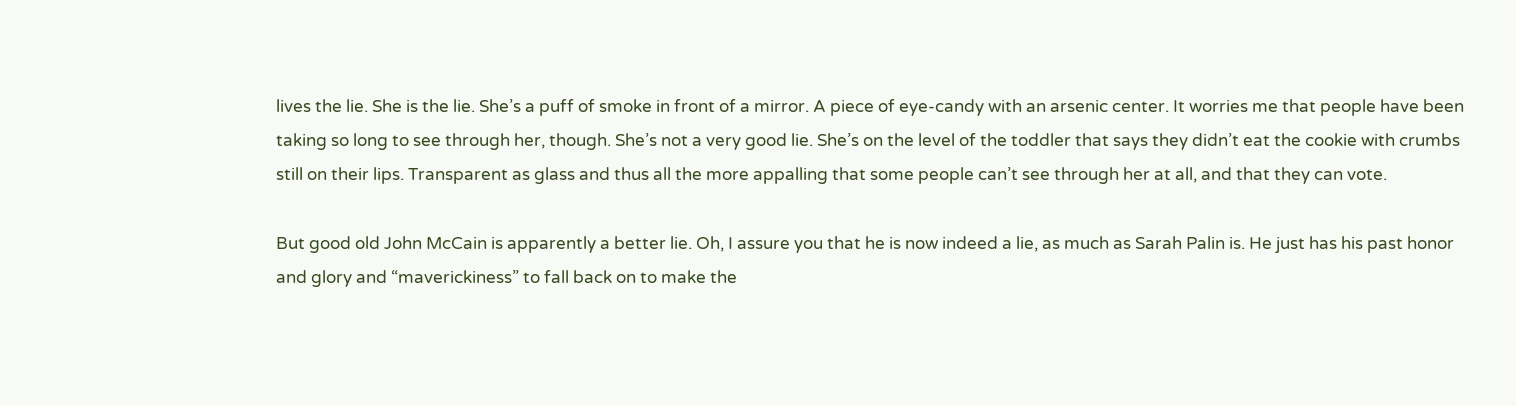lives the lie. She is the lie. She’s a puff of smoke in front of a mirror. A piece of eye-candy with an arsenic center. It worries me that people have been taking so long to see through her, though. She’s not a very good lie. She’s on the level of the toddler that says they didn’t eat the cookie with crumbs still on their lips. Transparent as glass and thus all the more appalling that some people can’t see through her at all, and that they can vote.

But good old John McCain is apparently a better lie. Oh, I assure you that he is now indeed a lie, as much as Sarah Palin is. He just has his past honor and glory and “maverickiness” to fall back on to make the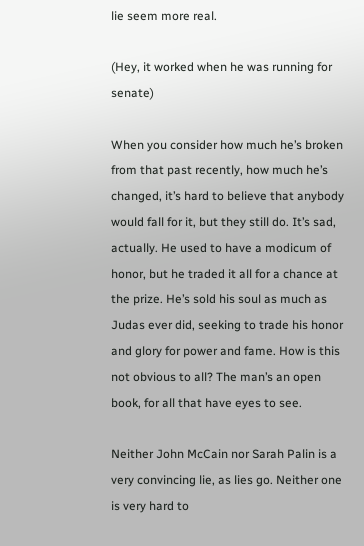lie seem more real.

(Hey, it worked when he was running for senate)

When you consider how much he’s broken from that past recently, how much he’s changed, it’s hard to believe that anybody would fall for it, but they still do. It’s sad, actually. He used to have a modicum of honor, but he traded it all for a chance at the prize. He’s sold his soul as much as Judas ever did, seeking to trade his honor and glory for power and fame. How is this not obvious to all? The man’s an open book, for all that have eyes to see.

Neither John McCain nor Sarah Palin is a very convincing lie, as lies go. Neither one is very hard to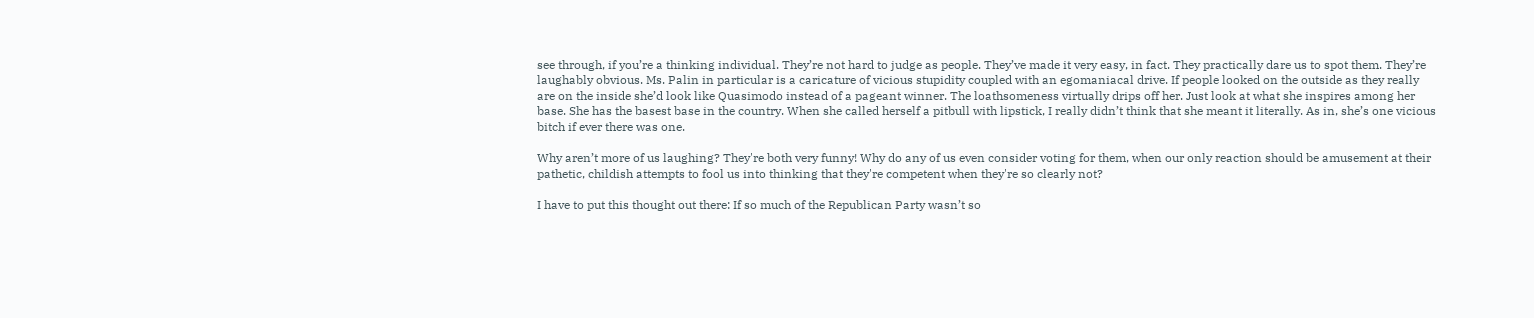see through, if you’re a thinking individual. They’re not hard to judge as people. They’ve made it very easy, in fact. They practically dare us to spot them. They’re laughably obvious. Ms. Palin in particular is a caricature of vicious stupidity coupled with an egomaniacal drive. If people looked on the outside as they really are on the inside she’d look like Quasimodo instead of a pageant winner. The loathsomeness virtually drips off her. Just look at what she inspires among her base. She has the basest base in the country. When she called herself a pitbull with lipstick, I really didn’t think that she meant it literally. As in, she’s one vicious bitch if ever there was one.

Why aren’t more of us laughing? They're both very funny! Why do any of us even consider voting for them, when our only reaction should be amusement at their pathetic, childish attempts to fool us into thinking that they're competent when they're so clearly not?

I have to put this thought out there: If so much of the Republican Party wasn’t so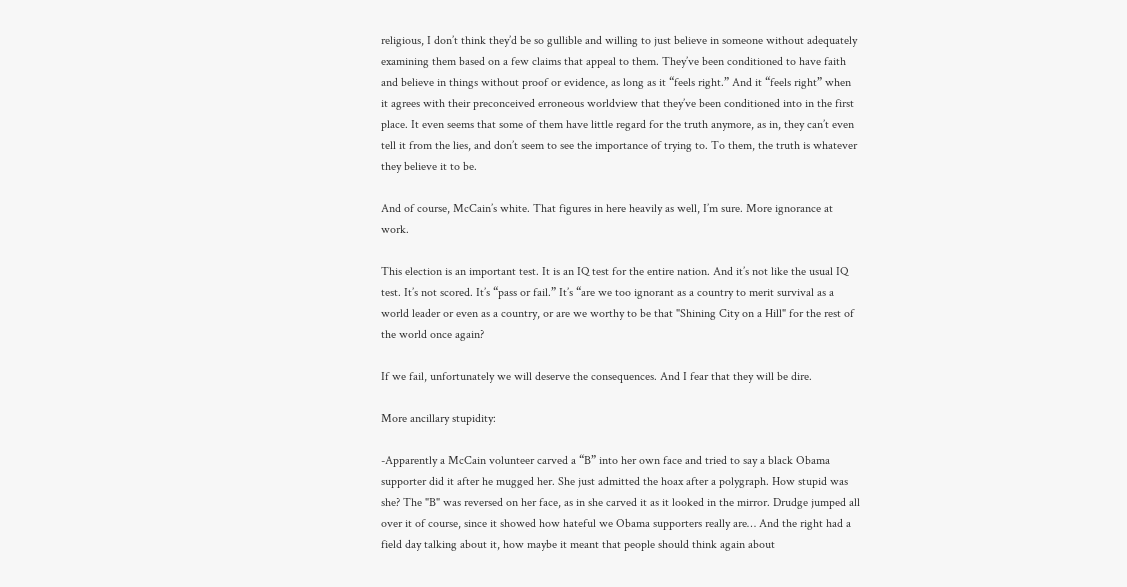religious, I don’t think they’d be so gullible and willing to just believe in someone without adequately examining them based on a few claims that appeal to them. They’ve been conditioned to have faith and believe in things without proof or evidence, as long as it “feels right.” And it “feels right” when it agrees with their preconceived erroneous worldview that they’ve been conditioned into in the first place. It even seems that some of them have little regard for the truth anymore, as in, they can’t even tell it from the lies, and don’t seem to see the importance of trying to. To them, the truth is whatever they believe it to be.

And of course, McCain’s white. That figures in here heavily as well, I’m sure. More ignorance at work.

This election is an important test. It is an IQ test for the entire nation. And it’s not like the usual IQ test. It’s not scored. It’s “pass or fail.” It’s “are we too ignorant as a country to merit survival as a world leader or even as a country, or are we worthy to be that "Shining City on a Hill" for the rest of the world once again?

If we fail, unfortunately we will deserve the consequences. And I fear that they will be dire.

More ancillary stupidity:

-Apparently a McCain volunteer carved a “B” into her own face and tried to say a black Obama supporter did it after he mugged her. She just admitted the hoax after a polygraph. How stupid was she? The "B" was reversed on her face, as in she carved it as it looked in the mirror. Drudge jumped all over it of course, since it showed how hateful we Obama supporters really are… And the right had a field day talking about it, how maybe it meant that people should think again about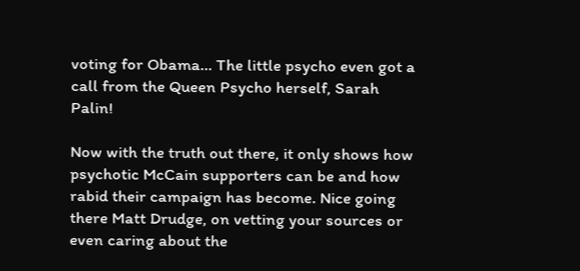voting for Obama... The little psycho even got a call from the Queen Psycho herself, Sarah Palin!

Now with the truth out there, it only shows how psychotic McCain supporters can be and how rabid their campaign has become. Nice going there Matt Drudge, on vetting your sources or even caring about the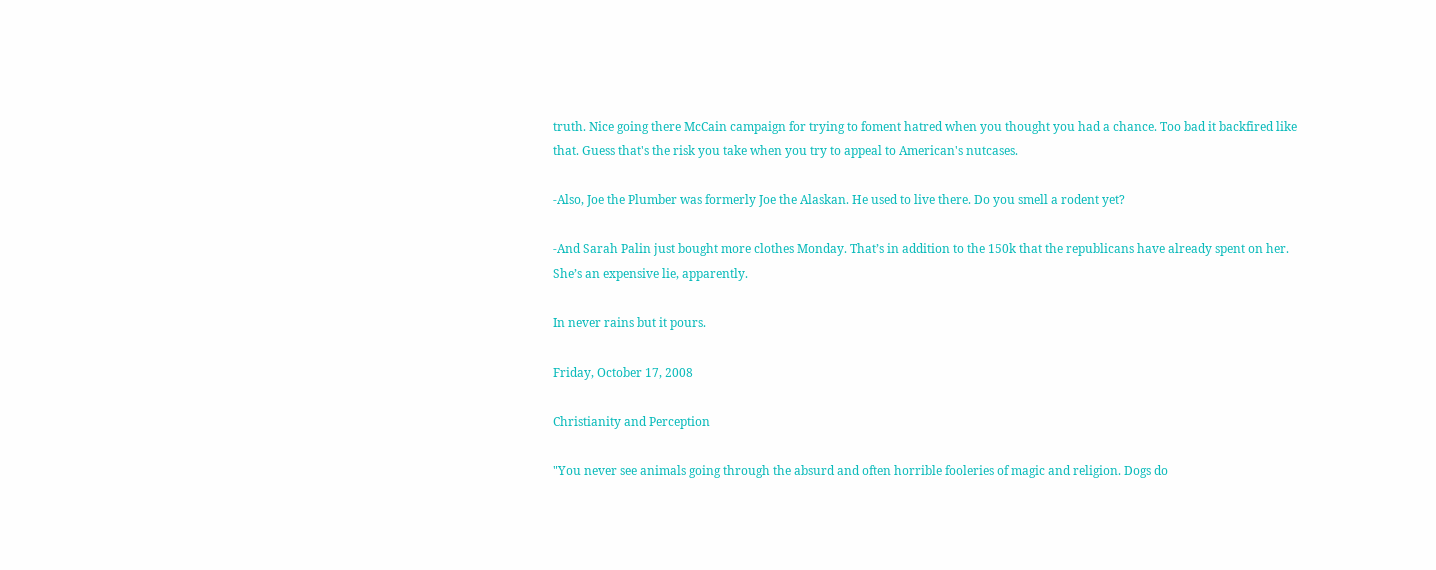truth. Nice going there McCain campaign for trying to foment hatred when you thought you had a chance. Too bad it backfired like that. Guess that's the risk you take when you try to appeal to American's nutcases.

-Also, Joe the Plumber was formerly Joe the Alaskan. He used to live there. Do you smell a rodent yet?

-And Sarah Palin just bought more clothes Monday. That’s in addition to the 150k that the republicans have already spent on her. She’s an expensive lie, apparently.

In never rains but it pours.

Friday, October 17, 2008

Christianity and Perception

"You never see animals going through the absurd and often horrible fooleries of magic and religion. Dogs do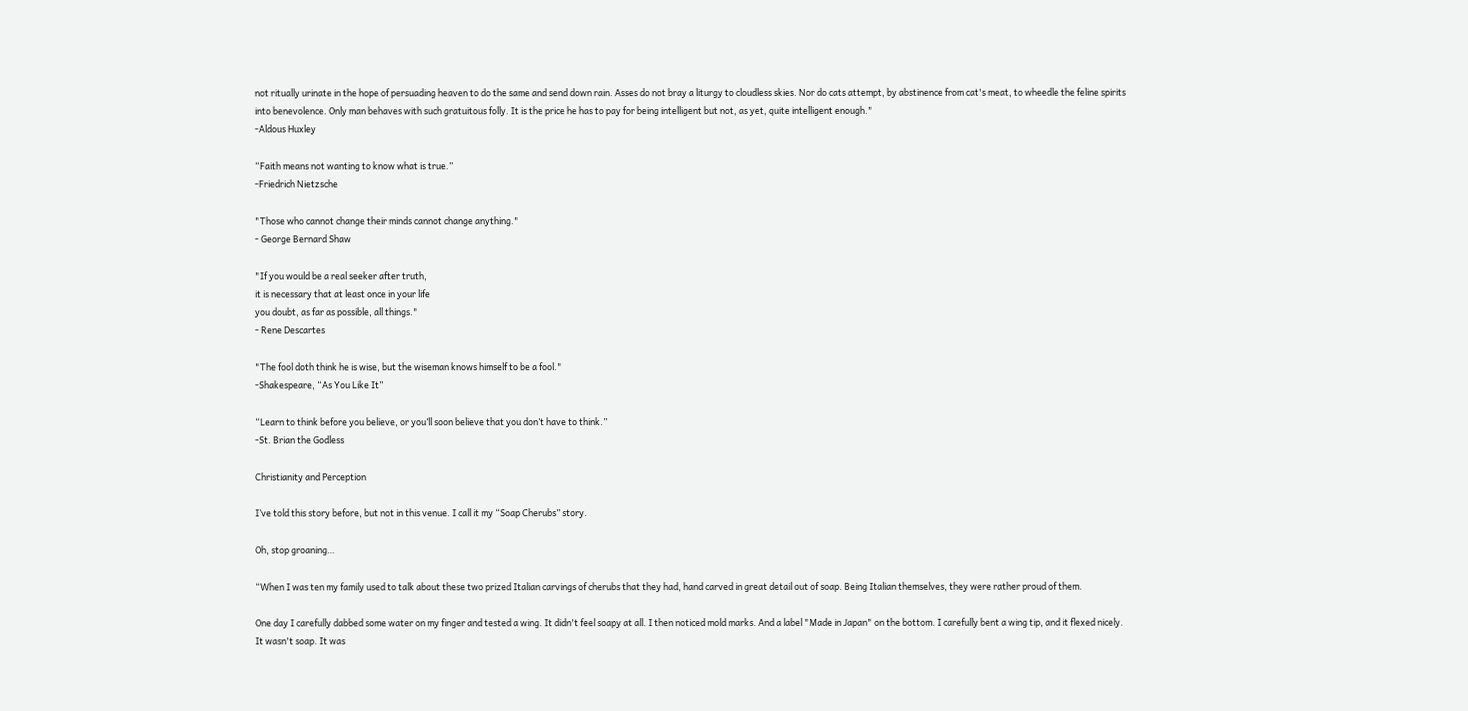not ritually urinate in the hope of persuading heaven to do the same and send down rain. Asses do not bray a liturgy to cloudless skies. Nor do cats attempt, by abstinence from cat's meat, to wheedle the feline spirits into benevolence. Only man behaves with such gratuitous folly. It is the price he has to pay for being intelligent but not, as yet, quite intelligent enough."
-Aldous Huxley

“Faith means not wanting to know what is true.”
-Friedrich Nietzsche

"Those who cannot change their minds cannot change anything."
- George Bernard Shaw

"If you would be a real seeker after truth,
it is necessary that at least once in your life
you doubt, as far as possible, all things."
- Rene Descartes

"The fool doth think he is wise, but the wiseman knows himself to be a fool."
-Shakespeare, “As You Like It”

“Learn to think before you believe, or you’ll soon believe that you don’t have to think.”
-St. Brian the Godless

Christianity and Perception

I’ve told this story before, but not in this venue. I call it my “Soap Cherubs” story.

Oh, stop groaning…

“When I was ten my family used to talk about these two prized Italian carvings of cherubs that they had, hand carved in great detail out of soap. Being Italian themselves, they were rather proud of them.

One day I carefully dabbed some water on my finger and tested a wing. It didn't feel soapy at all. I then noticed mold marks. And a label "Made in Japan" on the bottom. I carefully bent a wing tip, and it flexed nicely. It wasn't soap. It was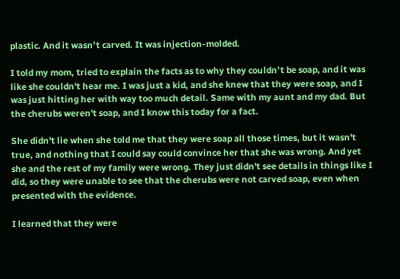plastic. And it wasn’t carved. It was injection-molded.

I told my mom, tried to explain the facts as to why they couldn’t be soap, and it was like she couldn't hear me. I was just a kid, and she knew that they were soap, and I was just hitting her with way too much detail. Same with my aunt and my dad. But the cherubs weren't soap, and I know this today for a fact.

She didn't lie when she told me that they were soap all those times, but it wasn't true, and nothing that I could say could convince her that she was wrong. And yet she and the rest of my family were wrong. They just didn't see details in things like I did, so they were unable to see that the cherubs were not carved soap, even when presented with the evidence.

I learned that they were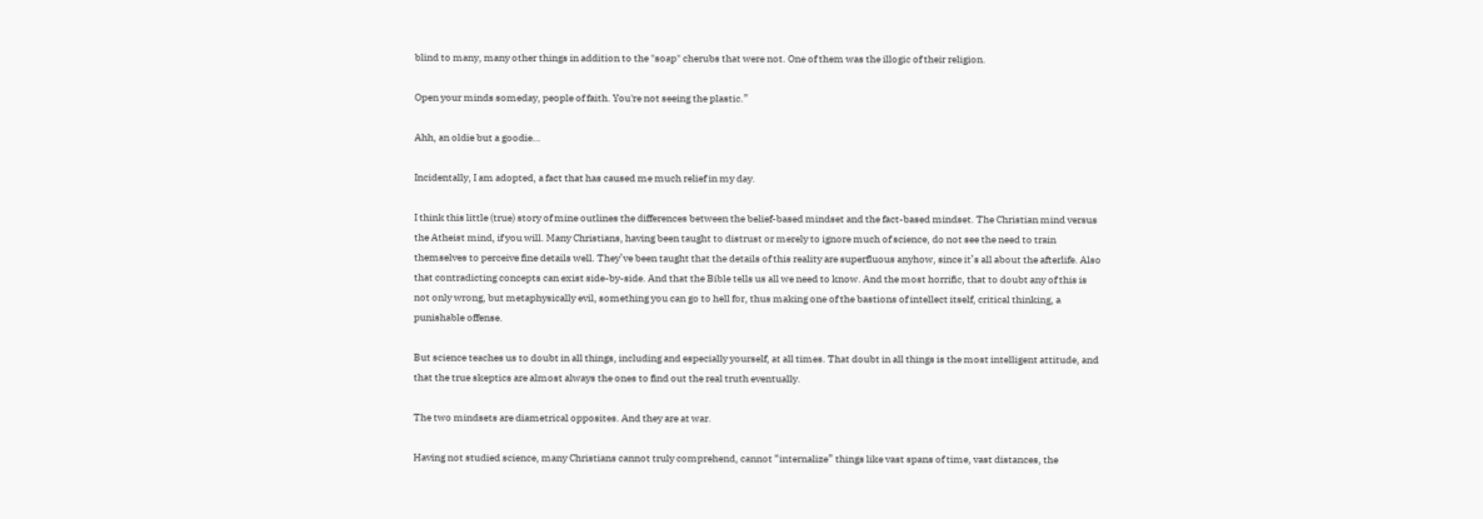blind to many, many other things in addition to the "soap" cherubs that were not. One of them was the illogic of their religion.

Open your minds someday, people of faith. You're not seeing the plastic.”

Ahh, an oldie but a goodie…

Incidentally, I am adopted, a fact that has caused me much relief in my day.

I think this little (true) story of mine outlines the differences between the belief-based mindset and the fact-based mindset. The Christian mind versus the Atheist mind, if you will. Many Christians, having been taught to distrust or merely to ignore much of science, do not see the need to train themselves to perceive fine details well. They’ve been taught that the details of this reality are superfluous anyhow, since it’s all about the afterlife. Also that contradicting concepts can exist side-by-side. And that the Bible tells us all we need to know. And the most horrific, that to doubt any of this is not only wrong, but metaphysically evil, something you can go to hell for, thus making one of the bastions of intellect itself, critical thinking, a punishable offense.

But science teaches us to doubt in all things, including and especially yourself, at all times. That doubt in all things is the most intelligent attitude, and that the true skeptics are almost always the ones to find out the real truth eventually.

The two mindsets are diametrical opposites. And they are at war.

Having not studied science, many Christians cannot truly comprehend, cannot “internalize” things like vast spans of time, vast distances, the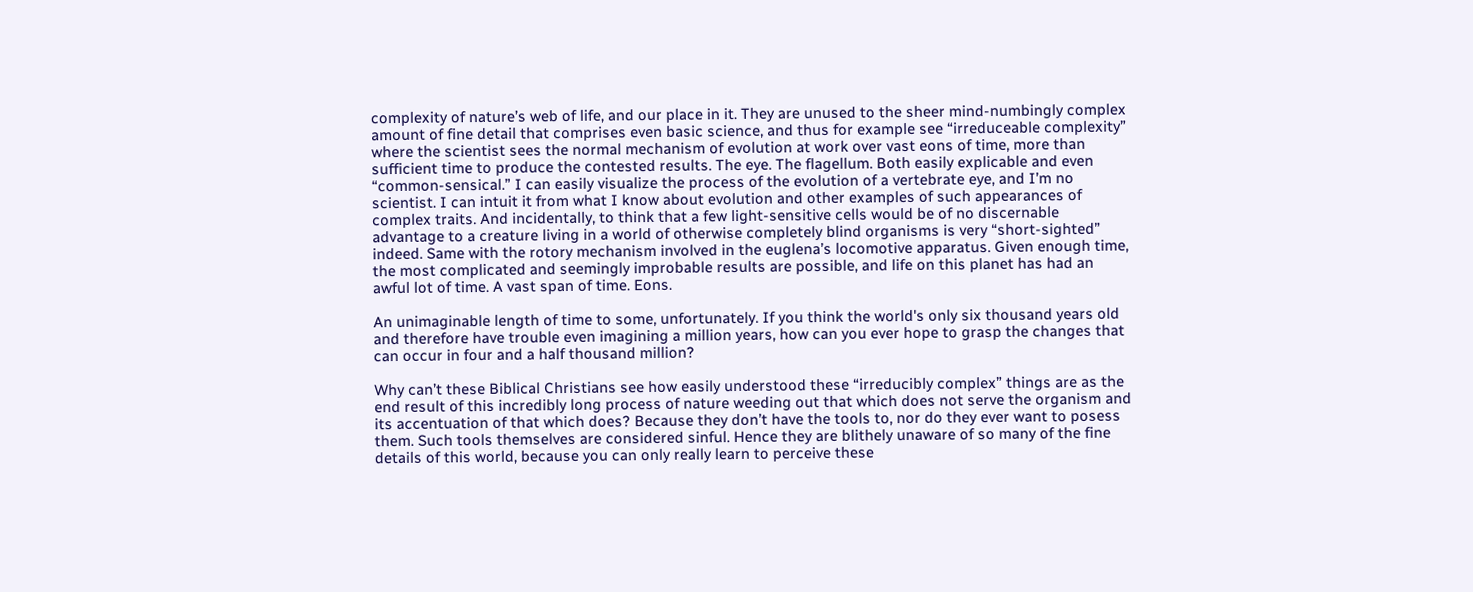complexity of nature’s web of life, and our place in it. They are unused to the sheer mind-numbingly complex amount of fine detail that comprises even basic science, and thus for example see “irreduceable complexity” where the scientist sees the normal mechanism of evolution at work over vast eons of time, more than sufficient time to produce the contested results. The eye. The flagellum. Both easily explicable and even “common-sensical.” I can easily visualize the process of the evolution of a vertebrate eye, and I’m no scientist. I can intuit it from what I know about evolution and other examples of such appearances of complex traits. And incidentally, to think that a few light-sensitive cells would be of no discernable advantage to a creature living in a world of otherwise completely blind organisms is very “short-sighted” indeed. Same with the rotory mechanism involved in the euglena’s locomotive apparatus. Given enough time, the most complicated and seemingly improbable results are possible, and life on this planet has had an awful lot of time. A vast span of time. Eons.

An unimaginable length of time to some, unfortunately. If you think the world's only six thousand years old and therefore have trouble even imagining a million years, how can you ever hope to grasp the changes that can occur in four and a half thousand million?

Why can’t these Biblical Christians see how easily understood these “irreducibly complex” things are as the end result of this incredibly long process of nature weeding out that which does not serve the organism and its accentuation of that which does? Because they don’t have the tools to, nor do they ever want to posess them. Such tools themselves are considered sinful. Hence they are blithely unaware of so many of the fine details of this world, because you can only really learn to perceive these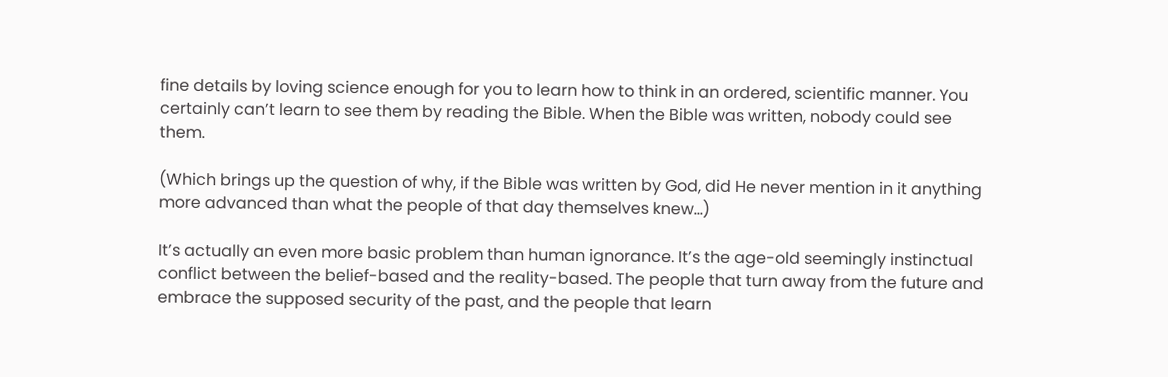fine details by loving science enough for you to learn how to think in an ordered, scientific manner. You certainly can’t learn to see them by reading the Bible. When the Bible was written, nobody could see them.

(Which brings up the question of why, if the Bible was written by God, did He never mention in it anything more advanced than what the people of that day themselves knew...)

It’s actually an even more basic problem than human ignorance. It’s the age-old seemingly instinctual conflict between the belief-based and the reality-based. The people that turn away from the future and embrace the supposed security of the past, and the people that learn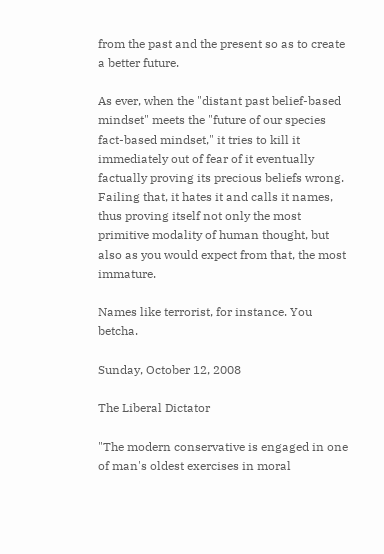from the past and the present so as to create a better future.

As ever, when the "distant past belief-based mindset" meets the "future of our species fact-based mindset," it tries to kill it immediately out of fear of it eventually factually proving its precious beliefs wrong. Failing that, it hates it and calls it names, thus proving itself not only the most primitive modality of human thought, but also as you would expect from that, the most immature.

Names like terrorist, for instance. You betcha.

Sunday, October 12, 2008

The Liberal Dictator

"The modern conservative is engaged in one of man's oldest exercises in moral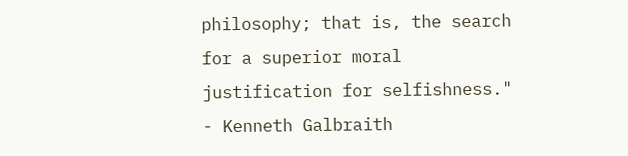philosophy; that is, the search for a superior moral justification for selfishness."
- Kenneth Galbraith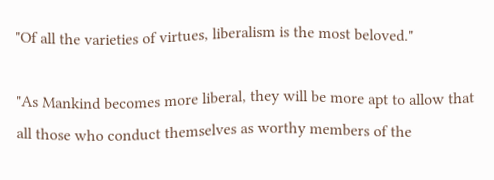"Of all the varieties of virtues, liberalism is the most beloved."

"As Mankind becomes more liberal, they will be more apt to allow that all those who conduct themselves as worthy members of the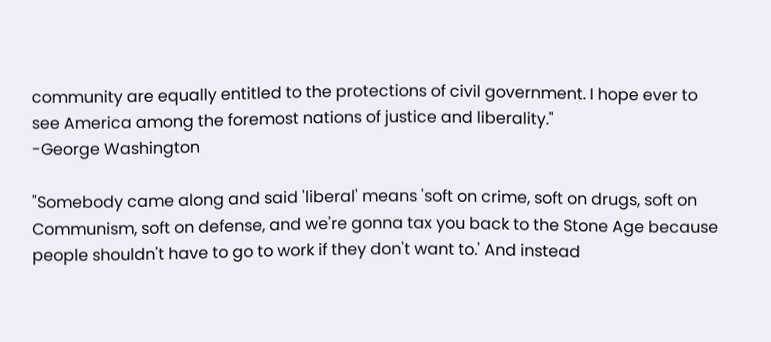community are equally entitled to the protections of civil government. I hope ever to see America among the foremost nations of justice and liberality."
-George Washington

"Somebody came along and said 'liberal' means 'soft on crime, soft on drugs, soft on Communism, soft on defense, and we're gonna tax you back to the Stone Age because people shouldn't have to go to work if they don't want to.' And instead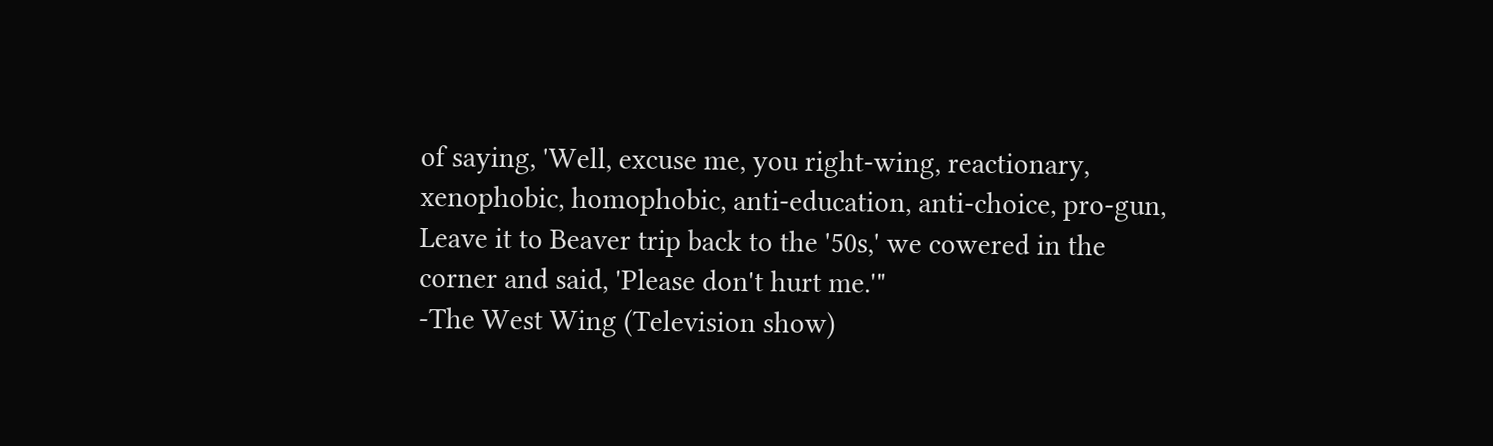of saying, 'Well, excuse me, you right-wing, reactionary, xenophobic, homophobic, anti-education, anti-choice, pro-gun, Leave it to Beaver trip back to the '50s,' we cowered in the corner and said, 'Please don't hurt me.'"
-The West Wing (Television show)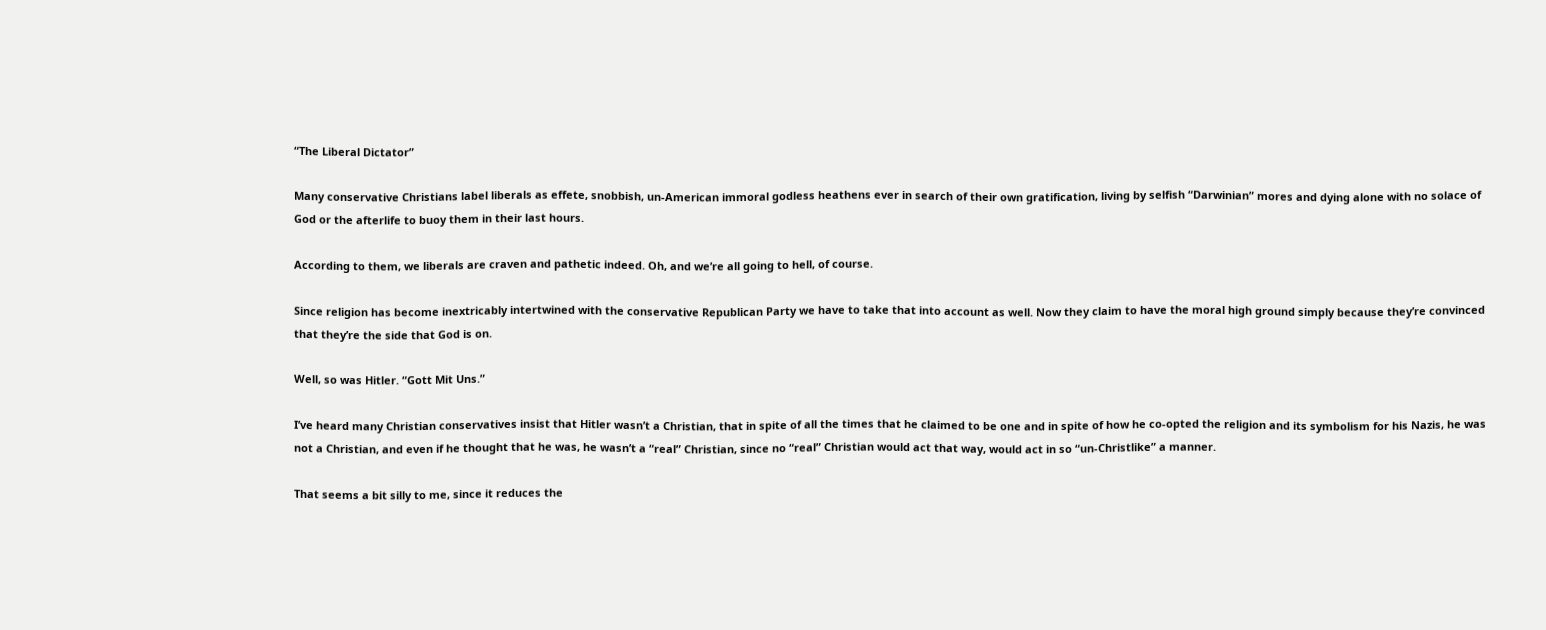“The Liberal Dictator”

Many conservative Christians label liberals as effete, snobbish, un-American immoral godless heathens ever in search of their own gratification, living by selfish “Darwinian” mores and dying alone with no solace of God or the afterlife to buoy them in their last hours.

According to them, we liberals are craven and pathetic indeed. Oh, and we’re all going to hell, of course.

Since religion has become inextricably intertwined with the conservative Republican Party we have to take that into account as well. Now they claim to have the moral high ground simply because they’re convinced that they’re the side that God is on.

Well, so was Hitler. “Gott Mit Uns.”

I’ve heard many Christian conservatives insist that Hitler wasn’t a Christian, that in spite of all the times that he claimed to be one and in spite of how he co-opted the religion and its symbolism for his Nazis, he was not a Christian, and even if he thought that he was, he wasn’t a “real” Christian, since no “real” Christian would act that way, would act in so “un-Christlike” a manner.

That seems a bit silly to me, since it reduces the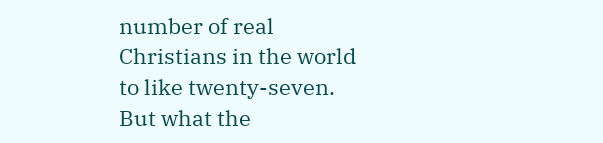number of real Christians in the world to like twenty-seven. But what the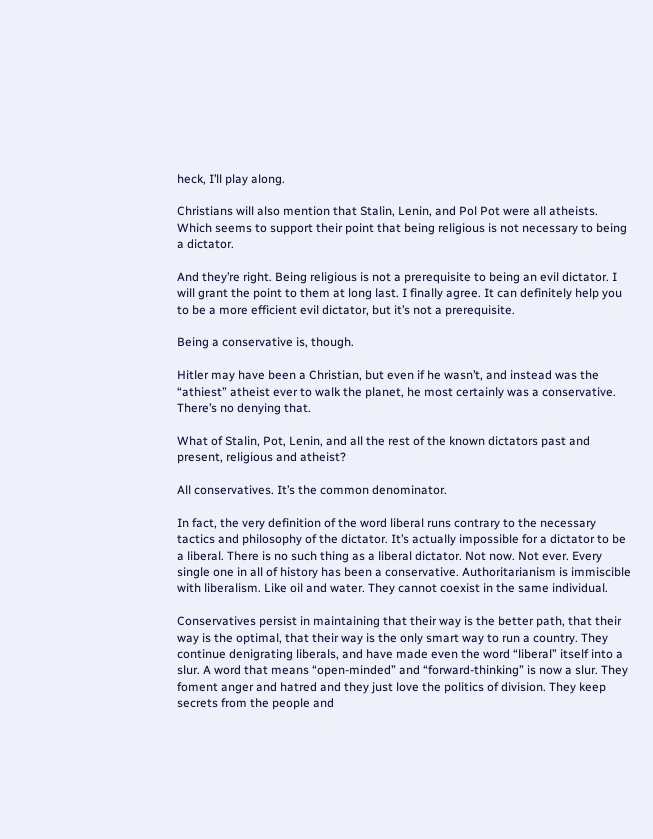heck, I’ll play along.

Christians will also mention that Stalin, Lenin, and Pol Pot were all atheists. Which seems to support their point that being religious is not necessary to being a dictator.

And they’re right. Being religious is not a prerequisite to being an evil dictator. I will grant the point to them at long last. I finally agree. It can definitely help you to be a more efficient evil dictator, but it’s not a prerequisite.

Being a conservative is, though.

Hitler may have been a Christian, but even if he wasn’t, and instead was the “athiest” atheist ever to walk the planet, he most certainly was a conservative. There’s no denying that.

What of Stalin, Pot, Lenin, and all the rest of the known dictators past and present, religious and atheist?

All conservatives. It’s the common denominator.

In fact, the very definition of the word liberal runs contrary to the necessary tactics and philosophy of the dictator. It’s actually impossible for a dictator to be a liberal. There is no such thing as a liberal dictator. Not now. Not ever. Every single one in all of history has been a conservative. Authoritarianism is immiscible with liberalism. Like oil and water. They cannot coexist in the same individual.

Conservatives persist in maintaining that their way is the better path, that their way is the optimal, that their way is the only smart way to run a country. They continue denigrating liberals, and have made even the word “liberal” itself into a slur. A word that means “open-minded” and “forward-thinking” is now a slur. They foment anger and hatred and they just love the politics of division. They keep secrets from the people and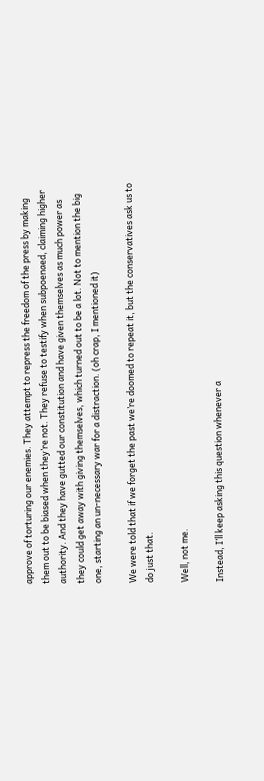approve of torturing our enemies. They attempt to repress the freedom of the press by making them out to be biased when they’re not. They refuse to testify when subpoenaed, claiming higher authority. And they have gutted our constitution and have given themselves as much power as they could get away with giving themselves, which turned out to be a lot. Not to mention the big one, starting an un-necessary war for a distraction. (oh crap, I mentioned it)

We were told that if we forget the past we’re doomed to repeat it, but the conservatives ask us to do just that.

Well, not me.

Instead, I’ll keep asking this question whenever a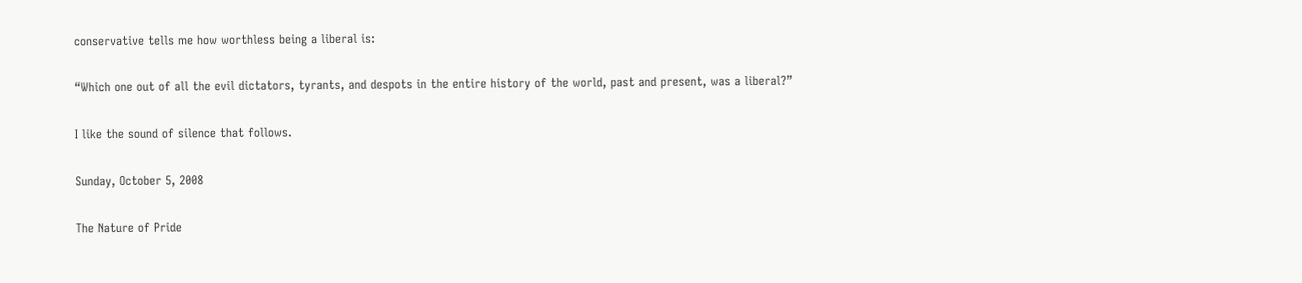conservative tells me how worthless being a liberal is:

“Which one out of all the evil dictators, tyrants, and despots in the entire history of the world, past and present, was a liberal?”

I like the sound of silence that follows.

Sunday, October 5, 2008

The Nature of Pride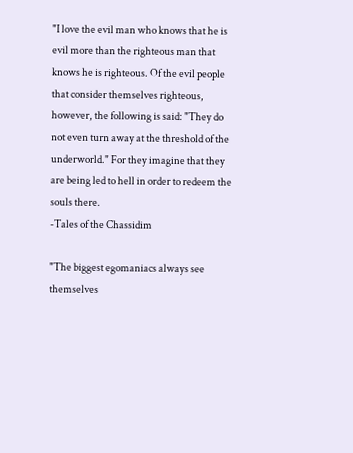"I love the evil man who knows that he is evil more than the righteous man that knows he is righteous. Of the evil people that consider themselves righteous, however, the following is said: "They do not even turn away at the threshold of the underworld." For they imagine that they are being led to hell in order to redeem the souls there.
-Tales of the Chassidim

"The biggest egomaniacs always see themselves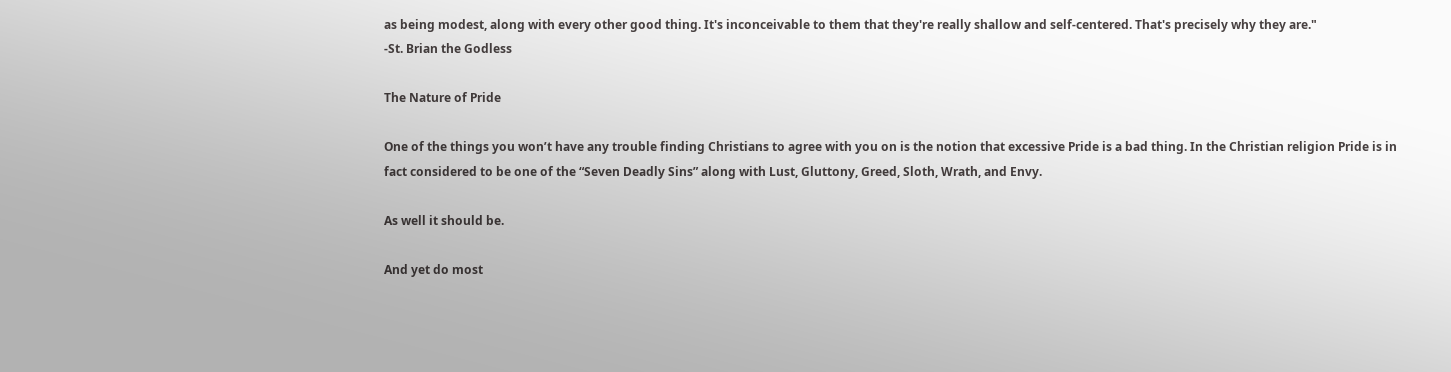as being modest, along with every other good thing. It's inconceivable to them that they're really shallow and self-centered. That's precisely why they are."
-St. Brian the Godless

The Nature of Pride

One of the things you won’t have any trouble finding Christians to agree with you on is the notion that excessive Pride is a bad thing. In the Christian religion Pride is in fact considered to be one of the “Seven Deadly Sins” along with Lust, Gluttony, Greed, Sloth, Wrath, and Envy.

As well it should be.

And yet do most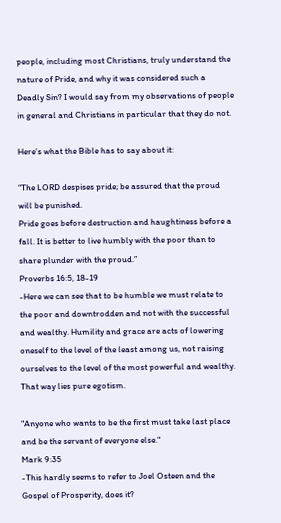people, including most Christians, truly understand the nature of Pride, and why it was considered such a Deadly Sin? I would say from my observations of people in general and Christians in particular that they do not.

Here’s what the Bible has to say about it:

“The LORD despises pride; be assured that the proud will be punished.
Pride goes before destruction and haughtiness before a fall. It is better to live humbly with the poor than to share plunder with the proud.”
Proverbs 16:5, 18-19
-Here we can see that to be humble we must relate to the poor and downtrodden and not with the successful and wealthy. Humility and grace are acts of lowering oneself to the level of the least among us, not raising ourselves to the level of the most powerful and wealthy. That way lies pure egotism.

"Anyone who wants to be the first must take last place and be the servant of everyone else."
Mark 9:35
-This hardly seems to refer to Joel Osteen and the Gospel of Prosperity, does it?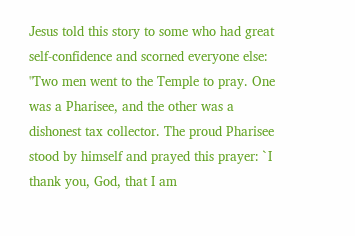Jesus told this story to some who had great self-confidence and scorned everyone else: "Two men went to the Temple to pray. One was a Pharisee, and the other was a dishonest tax collector. The proud Pharisee stood by himself and prayed this prayer: `I thank you, God, that I am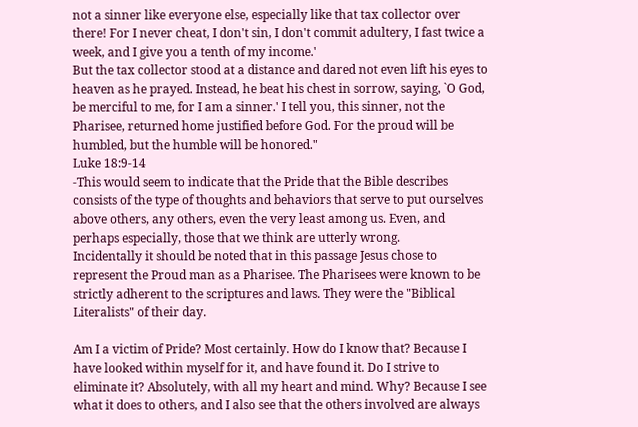not a sinner like everyone else, especially like that tax collector over there! For I never cheat, I don't sin, I don't commit adultery, I fast twice a week, and I give you a tenth of my income.'
But the tax collector stood at a distance and dared not even lift his eyes to heaven as he prayed. Instead, he beat his chest in sorrow, saying, `O God, be merciful to me, for I am a sinner.' I tell you, this sinner, not the Pharisee, returned home justified before God. For the proud will be humbled, but the humble will be honored."
Luke 18:9-14
-This would seem to indicate that the Pride that the Bible describes consists of the type of thoughts and behaviors that serve to put ourselves above others, any others, even the very least among us. Even, and perhaps especially, those that we think are utterly wrong.
Incidentally it should be noted that in this passage Jesus chose to represent the Proud man as a Pharisee. The Pharisees were known to be strictly adherent to the scriptures and laws. They were the "Biblical Literalists" of their day.

Am I a victim of Pride? Most certainly. How do I know that? Because I have looked within myself for it, and have found it. Do I strive to eliminate it? Absolutely, with all my heart and mind. Why? Because I see what it does to others, and I also see that the others involved are always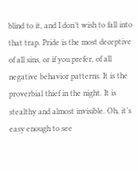blind to it, and I don’t wish to fall into that trap. Pride is the most deceptive of all sins, or if you prefer, of all negative behavior patterns. It is the proverbial thief in the night. It is stealthy and almost invisible. Oh, it’s easy enough to see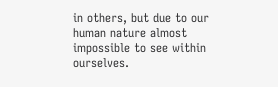in others, but due to our human nature almost impossible to see within ourselves.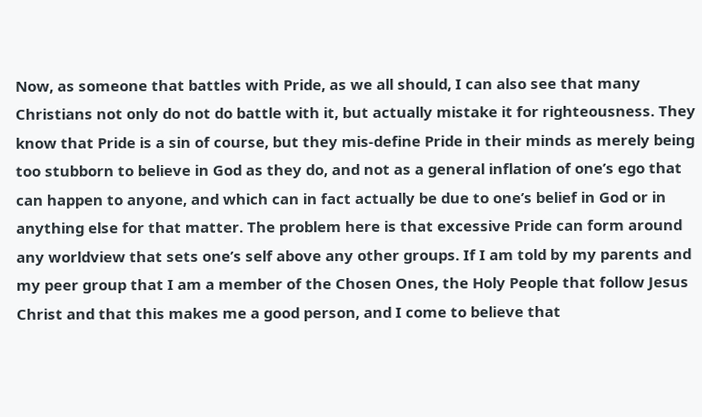Now, as someone that battles with Pride, as we all should, I can also see that many Christians not only do not do battle with it, but actually mistake it for righteousness. They know that Pride is a sin of course, but they mis-define Pride in their minds as merely being too stubborn to believe in God as they do, and not as a general inflation of one’s ego that can happen to anyone, and which can in fact actually be due to one’s belief in God or in anything else for that matter. The problem here is that excessive Pride can form around any worldview that sets one’s self above any other groups. If I am told by my parents and my peer group that I am a member of the Chosen Ones, the Holy People that follow Jesus Christ and that this makes me a good person, and I come to believe that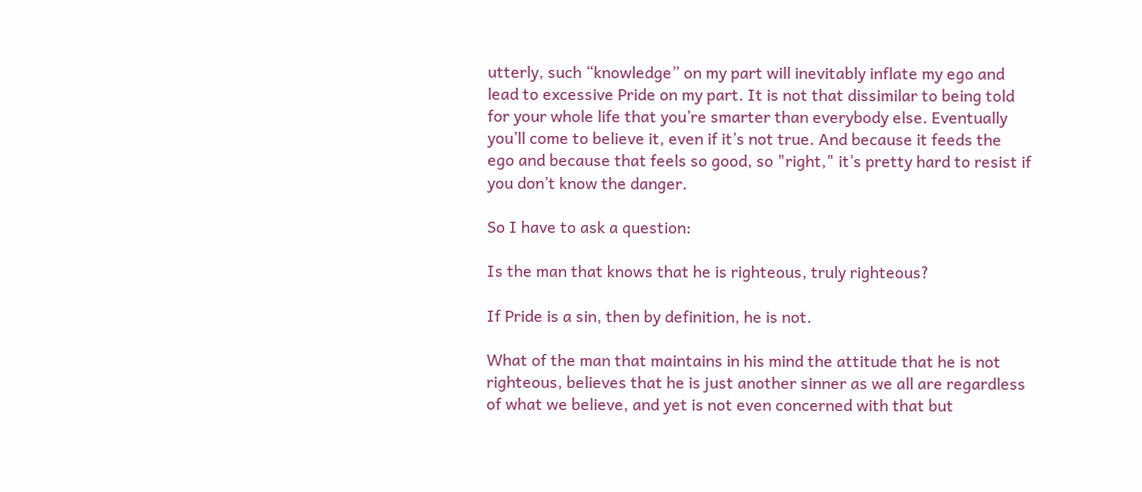utterly, such “knowledge” on my part will inevitably inflate my ego and lead to excessive Pride on my part. It is not that dissimilar to being told for your whole life that you’re smarter than everybody else. Eventually you’ll come to believe it, even if it’s not true. And because it feeds the ego and because that feels so good, so "right," it’s pretty hard to resist if you don’t know the danger.

So I have to ask a question:

Is the man that knows that he is righteous, truly righteous?

If Pride is a sin, then by definition, he is not.

What of the man that maintains in his mind the attitude that he is not righteous, believes that he is just another sinner as we all are regardless of what we believe, and yet is not even concerned with that but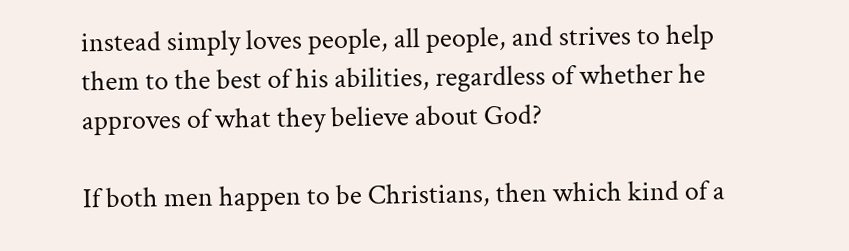instead simply loves people, all people, and strives to help them to the best of his abilities, regardless of whether he approves of what they believe about God?

If both men happen to be Christians, then which kind of a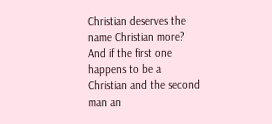Christian deserves the name Christian more? And if the first one happens to be a Christian and the second man an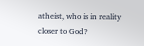atheist, who is in reality closer to God?